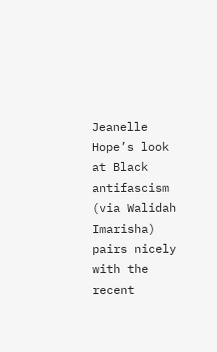Jeanelle Hope’s look at Black antifascism (via Walidah Imarisha) pairs nicely with the recent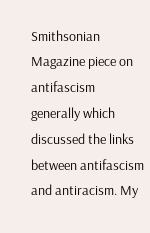Smithsonian Magazine piece on antifascism generally which discussed the links between antifascism and antiracism. My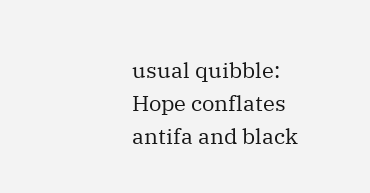usual quibble: Hope conflates antifa and black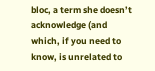bloc, a term she doesn’t acknowledge (and which, if you need to know, is unrelated to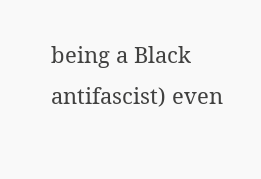being a Black antifascist) even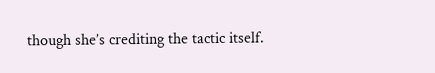though she’s crediting the tactic itself.